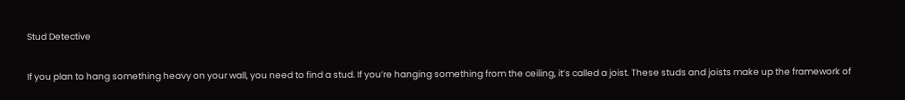Stud Detective

If you plan to hang something heavy on your wall, you need to find a stud. If you’re hanging something from the ceiling, it’s called a joist. These studs and joists make up the framework of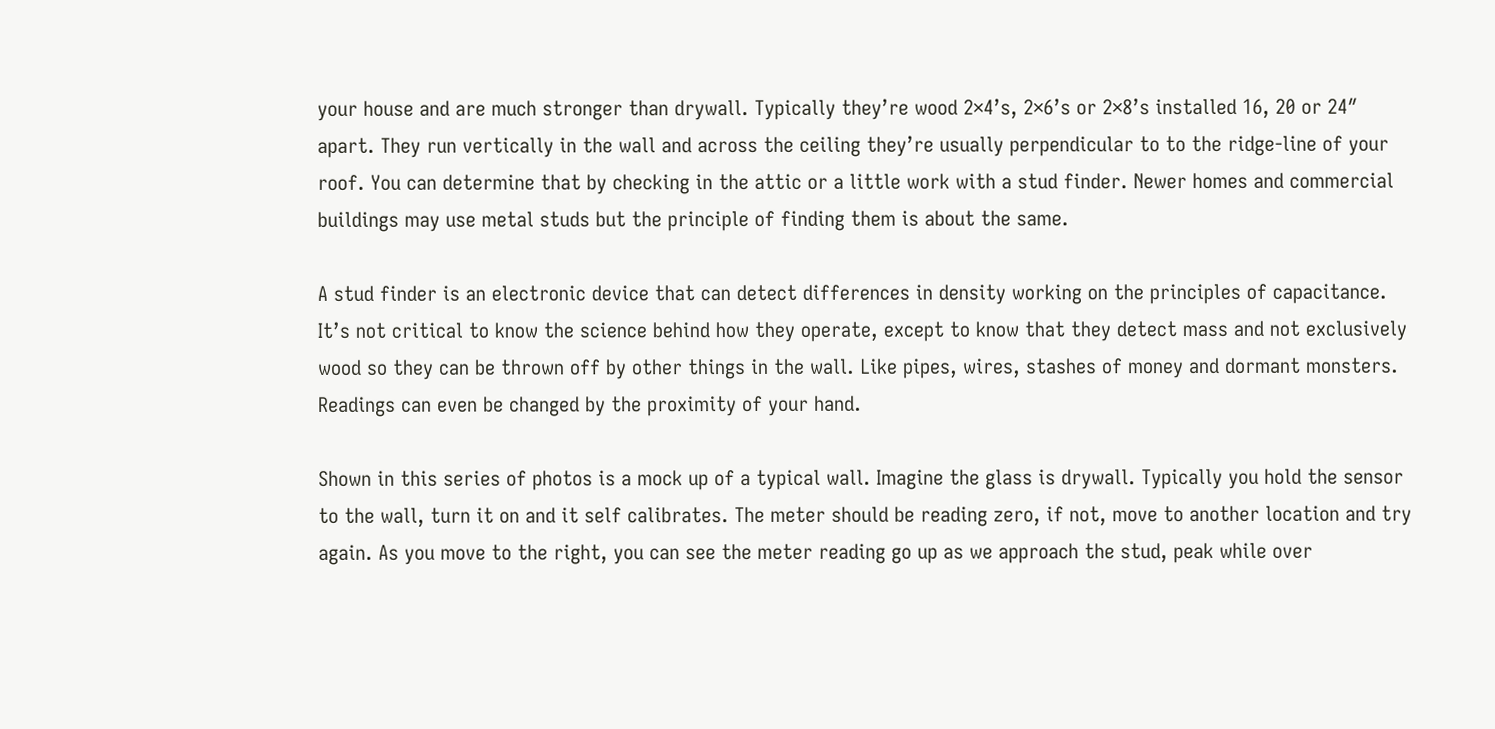your house and are much stronger than drywall. Typically they’re wood 2×4’s, 2×6’s or 2×8’s installed 16, 20 or 24″ apart. They run vertically in the wall and across the ceiling they’re usually perpendicular to to the ridge-line of your roof. You can determine that by checking in the attic or a little work with a stud finder. Newer homes and commercial buildings may use metal studs but the principle of finding them is about the same.

A stud finder is an electronic device that can detect differences in density working on the principles of capacitance. It’s not critical to know the science behind how they operate, except to know that they detect mass and not exclusively wood so they can be thrown off by other things in the wall. Like pipes, wires, stashes of money and dormant monsters. Readings can even be changed by the proximity of your hand.

Shown in this series of photos is a mock up of a typical wall. Imagine the glass is drywall. Typically you hold the sensor to the wall, turn it on and it self calibrates. The meter should be reading zero, if not, move to another location and try again. As you move to the right, you can see the meter reading go up as we approach the stud, peak while over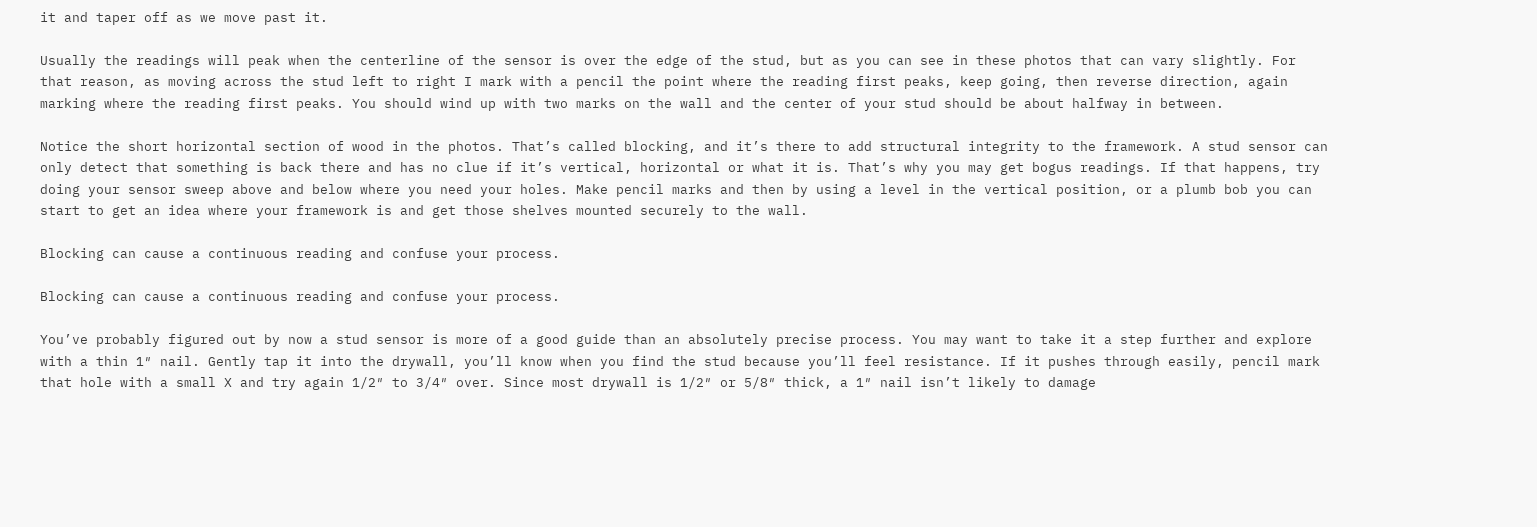it and taper off as we move past it.

Usually the readings will peak when the centerline of the sensor is over the edge of the stud, but as you can see in these photos that can vary slightly. For that reason, as moving across the stud left to right I mark with a pencil the point where the reading first peaks, keep going, then reverse direction, again marking where the reading first peaks. You should wind up with two marks on the wall and the center of your stud should be about halfway in between.

Notice the short horizontal section of wood in the photos. That’s called blocking, and it’s there to add structural integrity to the framework. A stud sensor can only detect that something is back there and has no clue if it’s vertical, horizontal or what it is. That’s why you may get bogus readings. If that happens, try doing your sensor sweep above and below where you need your holes. Make pencil marks and then by using a level in the vertical position, or a plumb bob you can start to get an idea where your framework is and get those shelves mounted securely to the wall.

Blocking can cause a continuous reading and confuse your process.

Blocking can cause a continuous reading and confuse your process.

You’ve probably figured out by now a stud sensor is more of a good guide than an absolutely precise process. You may want to take it a step further and explore with a thin 1″ nail. Gently tap it into the drywall, you’ll know when you find the stud because you’ll feel resistance. If it pushes through easily, pencil mark that hole with a small X and try again 1/2″ to 3/4″ over. Since most drywall is 1/2″ or 5/8″ thick, a 1″ nail isn’t likely to damage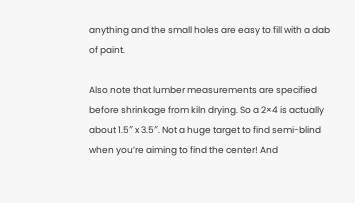anything and the small holes are easy to fill with a dab of paint.

Also note that lumber measurements are specified before shrinkage from kiln drying. So a 2×4 is actually about 1.5″ x 3.5″. Not a huge target to find semi-blind when you’re aiming to find the center! And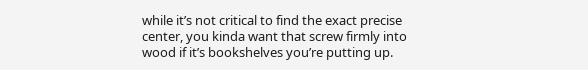while it’s not critical to find the exact precise center, you kinda want that screw firmly into wood if it’s bookshelves you’re putting up.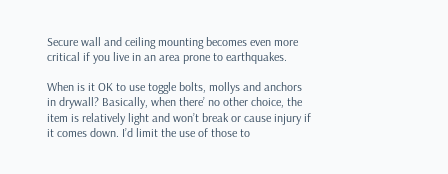Secure wall and ceiling mounting becomes even more critical if you live in an area prone to earthquakes.

When is it OK to use toggle bolts, mollys and anchors in drywall? Basically, when there’ no other choice, the item is relatively light and won’t break or cause injury if it comes down. I’d limit the use of those to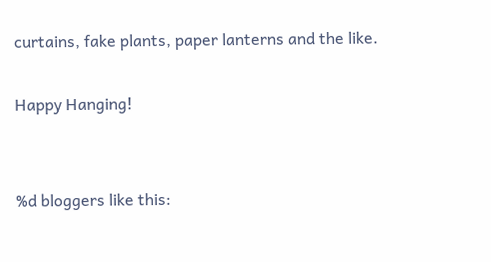curtains, fake plants, paper lanterns and the like.

Happy Hanging!


%d bloggers like this: